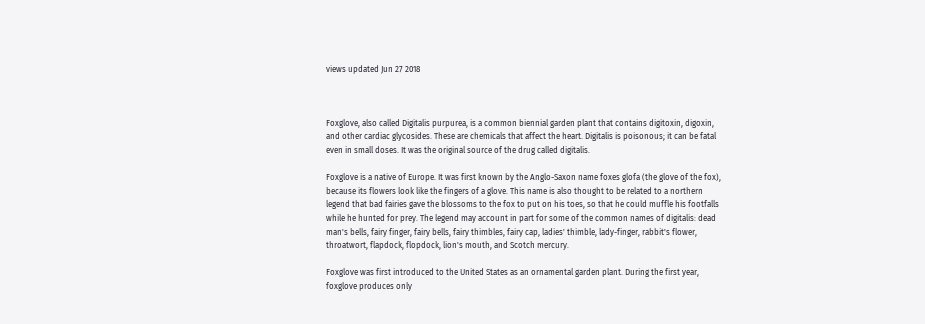views updated Jun 27 2018



Foxglove, also called Digitalis purpurea, is a common biennial garden plant that contains digitoxin, digoxin, and other cardiac glycosides. These are chemicals that affect the heart. Digitalis is poisonous; it can be fatal even in small doses. It was the original source of the drug called digitalis.

Foxglove is a native of Europe. It was first known by the Anglo-Saxon name foxes glofa (the glove of the fox), because its flowers look like the fingers of a glove. This name is also thought to be related to a northern legend that bad fairies gave the blossoms to the fox to put on his toes, so that he could muffle his footfalls while he hunted for prey. The legend may account in part for some of the common names of digitalis: dead man's bells, fairy finger, fairy bells, fairy thimbles, fairy cap, ladies' thimble, lady-finger, rabbit's flower, throatwort, flapdock, flopdock, lion's mouth, and Scotch mercury.

Foxglove was first introduced to the United States as an ornamental garden plant. During the first year, foxglove produces only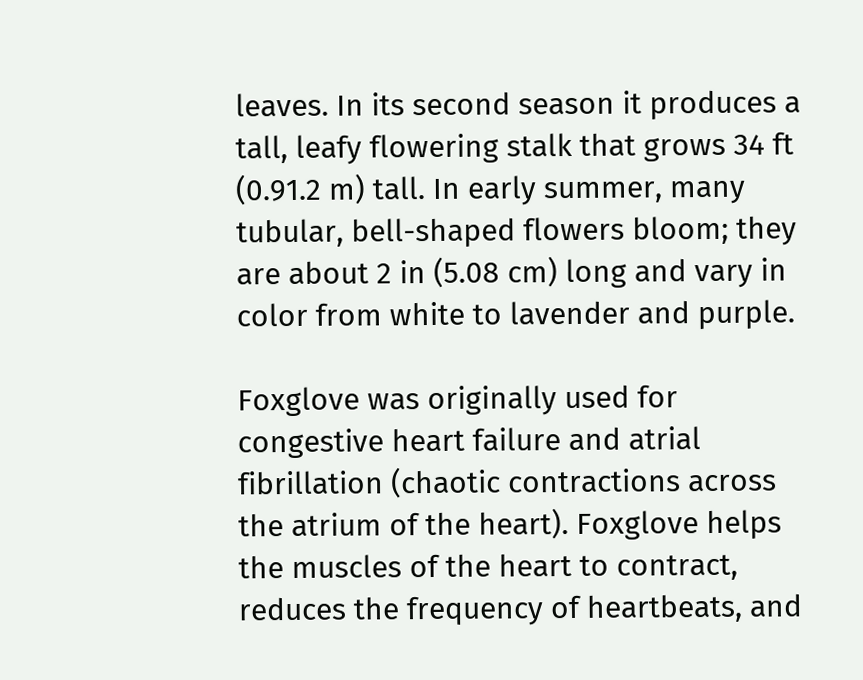leaves. In its second season it produces a tall, leafy flowering stalk that grows 34 ft (0.91.2 m) tall. In early summer, many tubular, bell-shaped flowers bloom; they are about 2 in (5.08 cm) long and vary in color from white to lavender and purple.

Foxglove was originally used for congestive heart failure and atrial fibrillation (chaotic contractions across the atrium of the heart). Foxglove helps the muscles of the heart to contract, reduces the frequency of heartbeats, and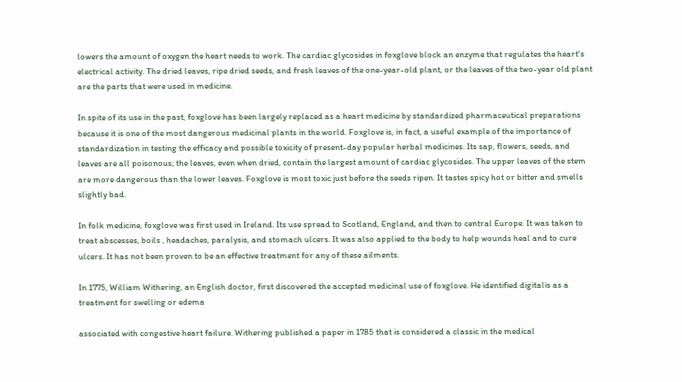lowers the amount of oxygen the heart needs to work. The cardiac glycosides in foxglove block an enzyme that regulates the heart's electrical activity. The dried leaves, ripe dried seeds, and fresh leaves of the one-year-old plant, or the leaves of the two-year old plant are the parts that were used in medicine.

In spite of its use in the past, foxglove has been largely replaced as a heart medicine by standardized pharmaceutical preparations because it is one of the most dangerous medicinal plants in the world. Foxglove is, in fact, a useful example of the importance of standardization in testing the efficacy and possible toxicity of present-day popular herbal medicines. Its sap, flowers, seeds, and leaves are all poisonous; the leaves, even when dried, contain the largest amount of cardiac glycosides. The upper leaves of the stem are more dangerous than the lower leaves. Foxglove is most toxic just before the seeds ripen. It tastes spicy hot or bitter and smells slightly bad.

In folk medicine, foxglove was first used in Ireland. Its use spread to Scotland, England, and then to central Europe. It was taken to treat abscesses, boils , headaches, paralysis, and stomach ulcers. It was also applied to the body to help wounds heal and to cure ulcers. It has not been proven to be an effective treatment for any of these ailments.

In 1775, William Withering, an English doctor, first discovered the accepted medicinal use of foxglove. He identified digitalis as a treatment for swelling or edema

associated with congestive heart failure. Withering published a paper in 1785 that is considered a classic in the medical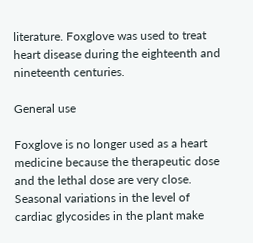literature. Foxglove was used to treat heart disease during the eighteenth and nineteenth centuries.

General use

Foxglove is no longer used as a heart medicine because the therapeutic dose and the lethal dose are very close. Seasonal variations in the level of cardiac glycosides in the plant make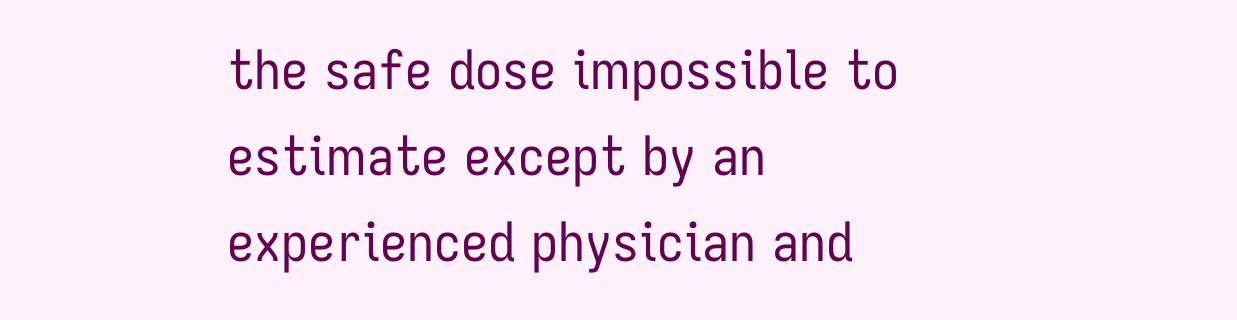the safe dose impossible to estimate except by an experienced physician and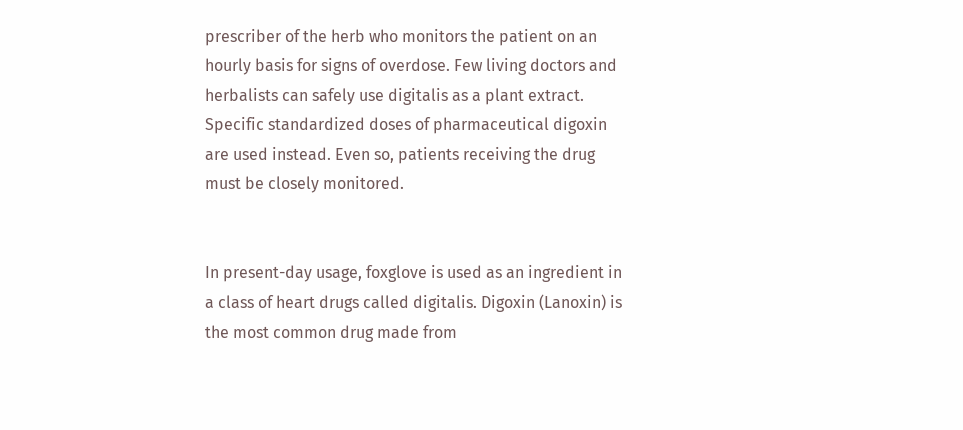prescriber of the herb who monitors the patient on an hourly basis for signs of overdose. Few living doctors and herbalists can safely use digitalis as a plant extract. Specific standardized doses of pharmaceutical digoxin are used instead. Even so, patients receiving the drug must be closely monitored.


In present-day usage, foxglove is used as an ingredient in a class of heart drugs called digitalis. Digoxin (Lanoxin) is the most common drug made from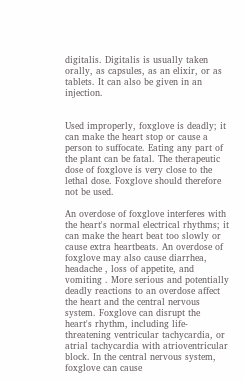digitalis. Digitalis is usually taken orally, as capsules, as an elixir, or as tablets. It can also be given in an injection.


Used improperly, foxglove is deadly; it can make the heart stop or cause a person to suffocate. Eating any part of the plant can be fatal. The therapeutic dose of foxglove is very close to the lethal dose. Foxglove should therefore not be used.

An overdose of foxglove interferes with the heart's normal electrical rhythms; it can make the heart beat too slowly or cause extra heartbeats. An overdose of foxglove may also cause diarrhea, headache , loss of appetite, and vomiting . More serious and potentially deadly reactions to an overdose affect the heart and the central nervous system. Foxglove can disrupt the heart's rhythm, including life-threatening ventricular tachycardia, or atrial tachycardia with atrioventricular block. In the central nervous system, foxglove can cause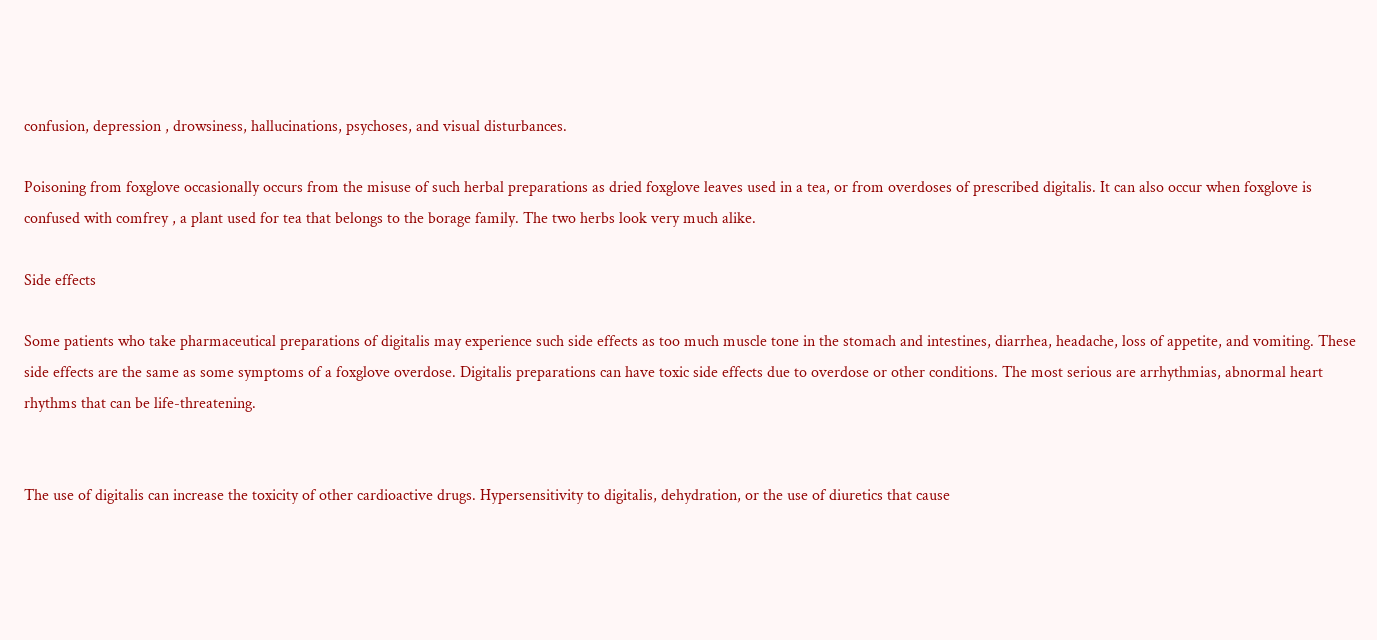confusion, depression , drowsiness, hallucinations, psychoses, and visual disturbances.

Poisoning from foxglove occasionally occurs from the misuse of such herbal preparations as dried foxglove leaves used in a tea, or from overdoses of prescribed digitalis. It can also occur when foxglove is confused with comfrey , a plant used for tea that belongs to the borage family. The two herbs look very much alike.

Side effects

Some patients who take pharmaceutical preparations of digitalis may experience such side effects as too much muscle tone in the stomach and intestines, diarrhea, headache, loss of appetite, and vomiting. These side effects are the same as some symptoms of a foxglove overdose. Digitalis preparations can have toxic side effects due to overdose or other conditions. The most serious are arrhythmias, abnormal heart rhythms that can be life-threatening.


The use of digitalis can increase the toxicity of other cardioactive drugs. Hypersensitivity to digitalis, dehydration, or the use of diuretics that cause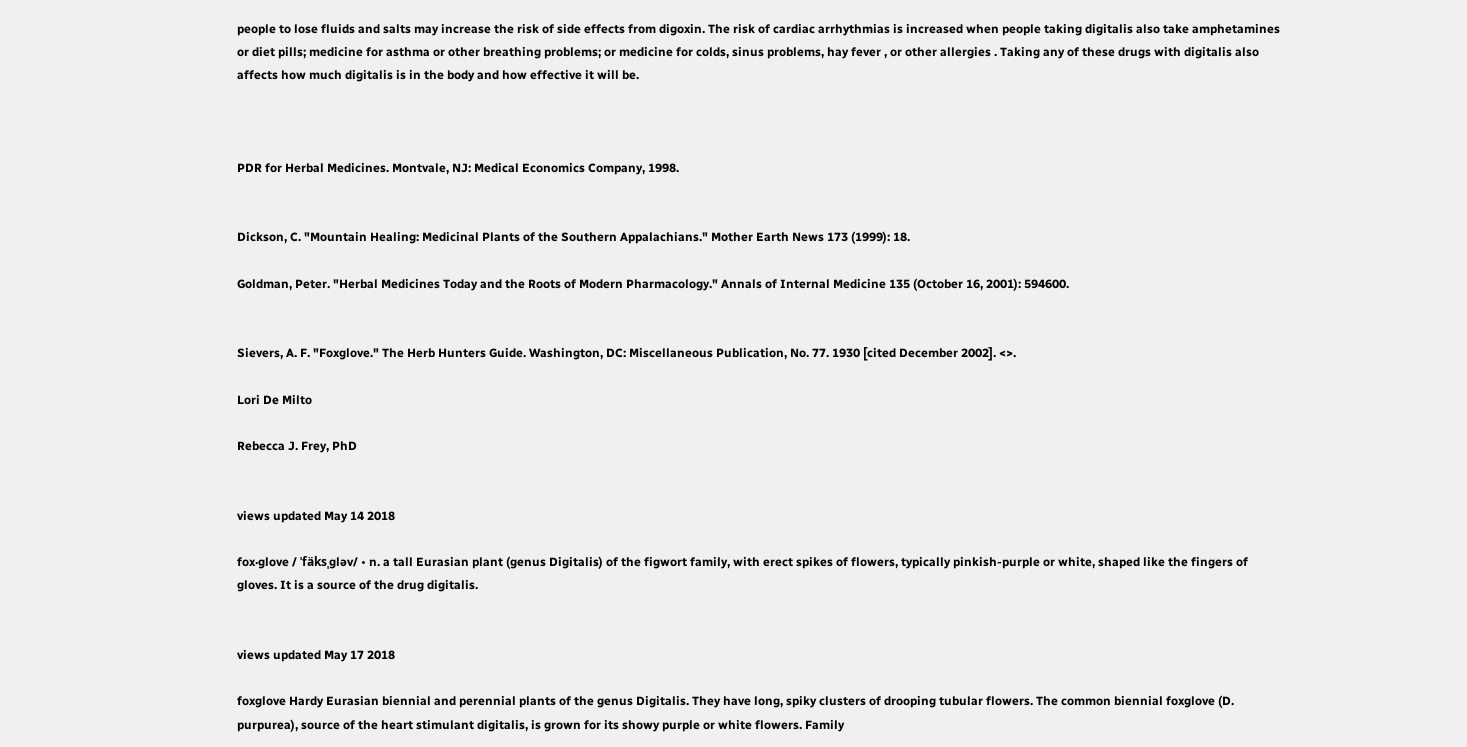people to lose fluids and salts may increase the risk of side effects from digoxin. The risk of cardiac arrhythmias is increased when people taking digitalis also take amphetamines or diet pills; medicine for asthma or other breathing problems; or medicine for colds, sinus problems, hay fever , or other allergies . Taking any of these drugs with digitalis also affects how much digitalis is in the body and how effective it will be.



PDR for Herbal Medicines. Montvale, NJ: Medical Economics Company, 1998.


Dickson, C. "Mountain Healing: Medicinal Plants of the Southern Appalachians." Mother Earth News 173 (1999): 18.

Goldman, Peter. "Herbal Medicines Today and the Roots of Modern Pharmacology." Annals of Internal Medicine 135 (October 16, 2001): 594600.


Sievers, A. F. "Foxglove." The Herb Hunters Guide. Washington, DC: Miscellaneous Publication, No. 77. 1930 [cited December 2002]. <>.

Lori De Milto

Rebecca J. Frey, PhD


views updated May 14 2018

fox·glove / ˈfäksˌgləv/ • n. a tall Eurasian plant (genus Digitalis) of the figwort family, with erect spikes of flowers, typically pinkish-purple or white, shaped like the fingers of gloves. It is a source of the drug digitalis.


views updated May 17 2018

foxglove Hardy Eurasian biennial and perennial plants of the genus Digitalis. They have long, spiky clusters of drooping tubular flowers. The common biennial foxglove (D. purpurea), source of the heart stimulant digitalis, is grown for its showy purple or white flowers. Family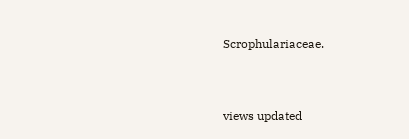Scrophulariaceae.


views updated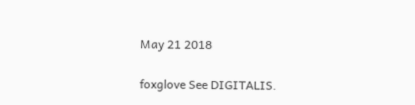May 21 2018

foxglove See DIGITALIS.